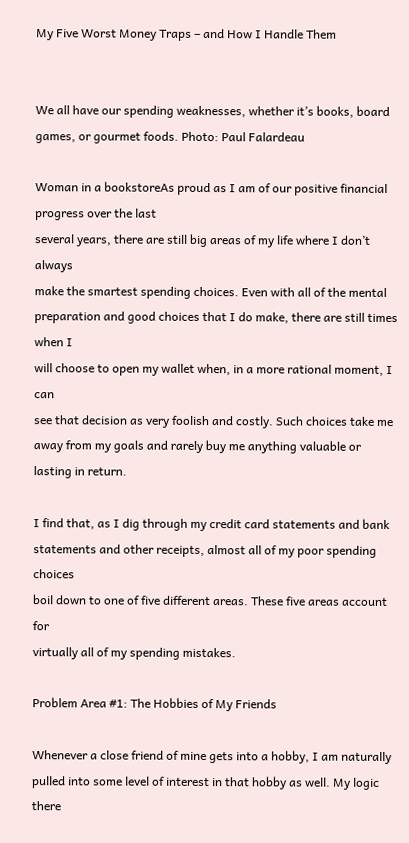My Five Worst Money Traps – and How I Handle Them


We all have our spending weaknesses, whether it’s books, board games, or gourmet foods. Photo: Paul Falardeau

Woman in a bookstoreAs proud as I am of our positive financial progress over the last
several years, there are still big areas of my life where I don’t always
make the smartest spending choices. Even with all of the mental
preparation and good choices that I do make, there are still times when I
will choose to open my wallet when, in a more rational moment, I can
see that decision as very foolish and costly. Such choices take me away from my goals and rarely buy me anything valuable or lasting in return.

I find that, as I dig through my credit card statements and bank
statements and other receipts, almost all of my poor spending choices
boil down to one of five different areas. These five areas account for
virtually all of my spending mistakes.

Problem Area #1: The Hobbies of My Friends

Whenever a close friend of mine gets into a hobby, I am naturally
pulled into some level of interest in that hobby as well. My logic there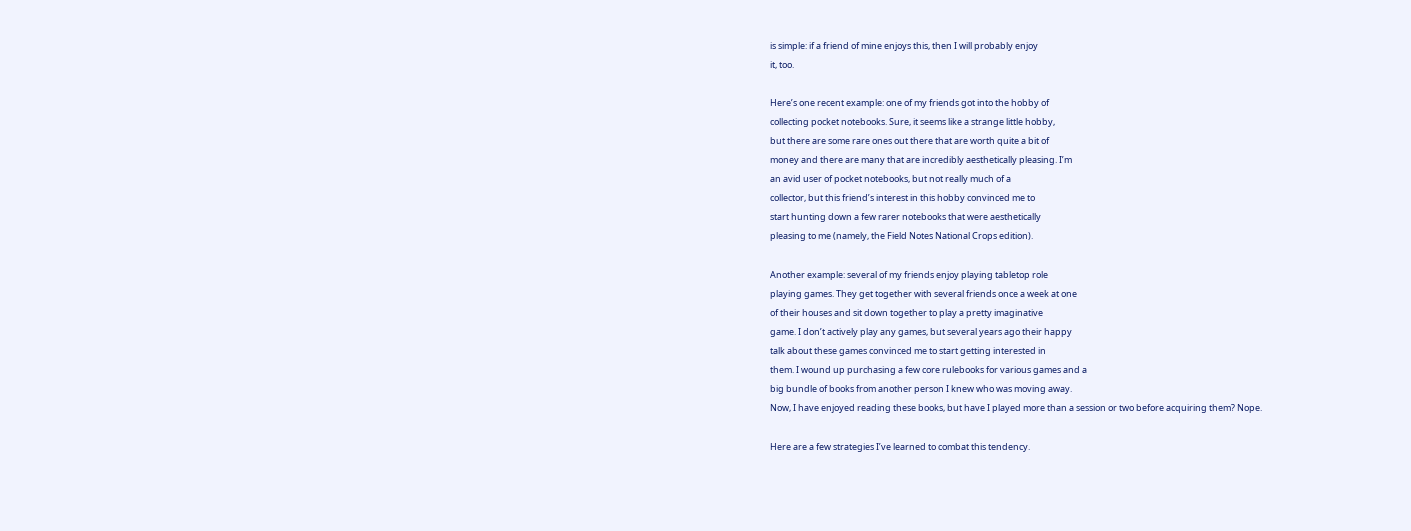is simple: if a friend of mine enjoys this, then I will probably enjoy
it, too.

Here’s one recent example: one of my friends got into the hobby of
collecting pocket notebooks. Sure, it seems like a strange little hobby,
but there are some rare ones out there that are worth quite a bit of
money and there are many that are incredibly aesthetically pleasing. I’m
an avid user of pocket notebooks, but not really much of a
collector, but this friend’s interest in this hobby convinced me to
start hunting down a few rarer notebooks that were aesthetically
pleasing to me (namely, the Field Notes National Crops edition).

Another example: several of my friends enjoy playing tabletop role
playing games. They get together with several friends once a week at one
of their houses and sit down together to play a pretty imaginative
game. I don’t actively play any games, but several years ago their happy
talk about these games convinced me to start getting interested in
them. I wound up purchasing a few core rulebooks for various games and a
big bundle of books from another person I knew who was moving away.
Now, I have enjoyed reading these books, but have I played more than a session or two before acquiring them? Nope.

Here are a few strategies I’ve learned to combat this tendency.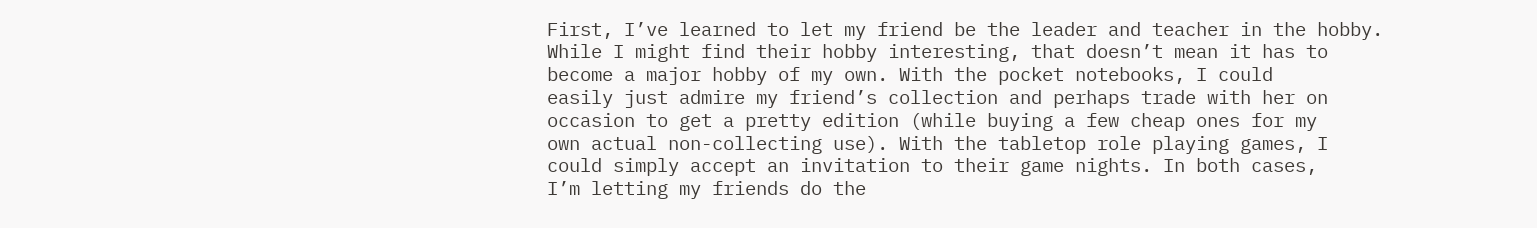First, I’ve learned to let my friend be the leader and teacher in the hobby.
While I might find their hobby interesting, that doesn’t mean it has to
become a major hobby of my own. With the pocket notebooks, I could
easily just admire my friend’s collection and perhaps trade with her on
occasion to get a pretty edition (while buying a few cheap ones for my
own actual non-collecting use). With the tabletop role playing games, I
could simply accept an invitation to their game nights. In both cases,
I’m letting my friends do the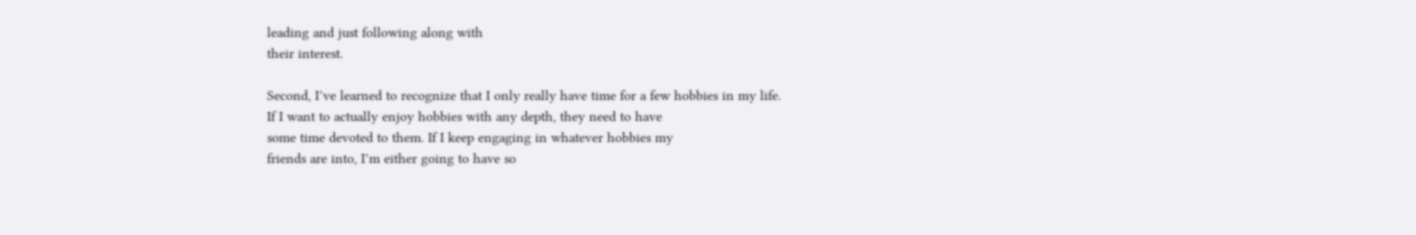leading and just following along with
their interest.

Second, I’ve learned to recognize that I only really have time for a few hobbies in my life.
If I want to actually enjoy hobbies with any depth, they need to have
some time devoted to them. If I keep engaging in whatever hobbies my
friends are into, I’m either going to have so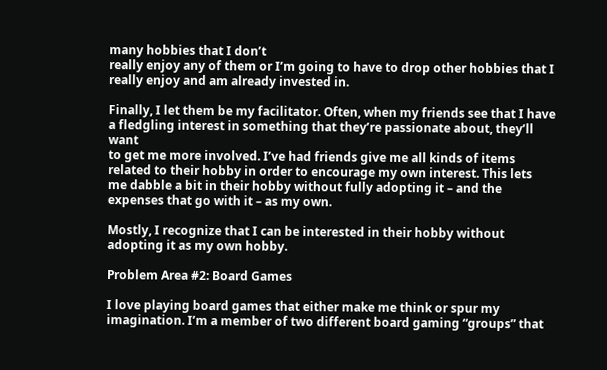many hobbies that I don’t
really enjoy any of them or I’m going to have to drop other hobbies that I really enjoy and am already invested in.

Finally, I let them be my facilitator. Often, when my friends see that I have a fledgling interest in something that they’re passionate about, they’ll want
to get me more involved. I’ve had friends give me all kinds of items
related to their hobby in order to encourage my own interest. This lets
me dabble a bit in their hobby without fully adopting it – and the
expenses that go with it – as my own.

Mostly, I recognize that I can be interested in their hobby without adopting it as my own hobby.

Problem Area #2: Board Games

I love playing board games that either make me think or spur my
imagination. I’m a member of two different board gaming “groups” that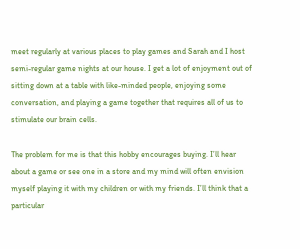meet regularly at various places to play games and Sarah and I host
semi-regular game nights at our house. I get a lot of enjoyment out of
sitting down at a table with like-minded people, enjoying some
conversation, and playing a game together that requires all of us to
stimulate our brain cells.

The problem for me is that this hobby encourages buying. I’ll hear
about a game or see one in a store and my mind will often envision
myself playing it with my children or with my friends. I’ll think that a
particular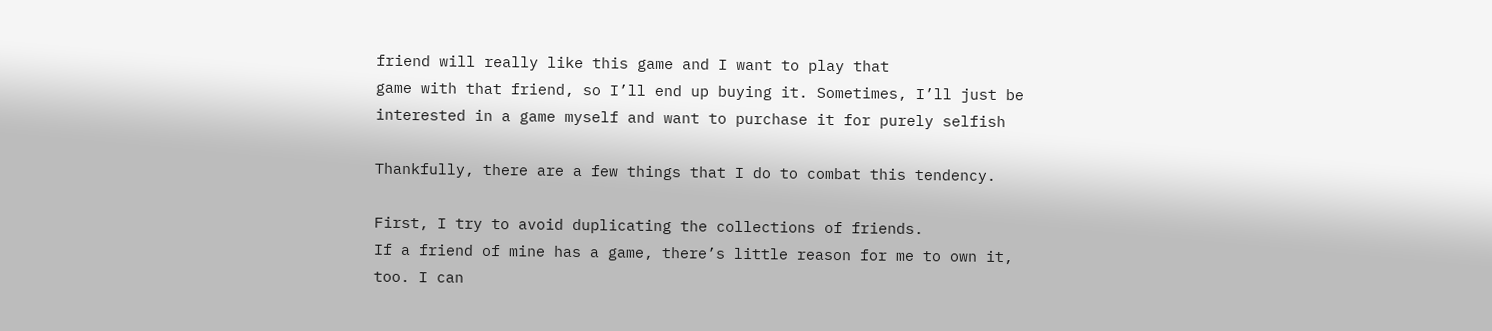friend will really like this game and I want to play that
game with that friend, so I’ll end up buying it. Sometimes, I’ll just be
interested in a game myself and want to purchase it for purely selfish

Thankfully, there are a few things that I do to combat this tendency.

First, I try to avoid duplicating the collections of friends.
If a friend of mine has a game, there’s little reason for me to own it,
too. I can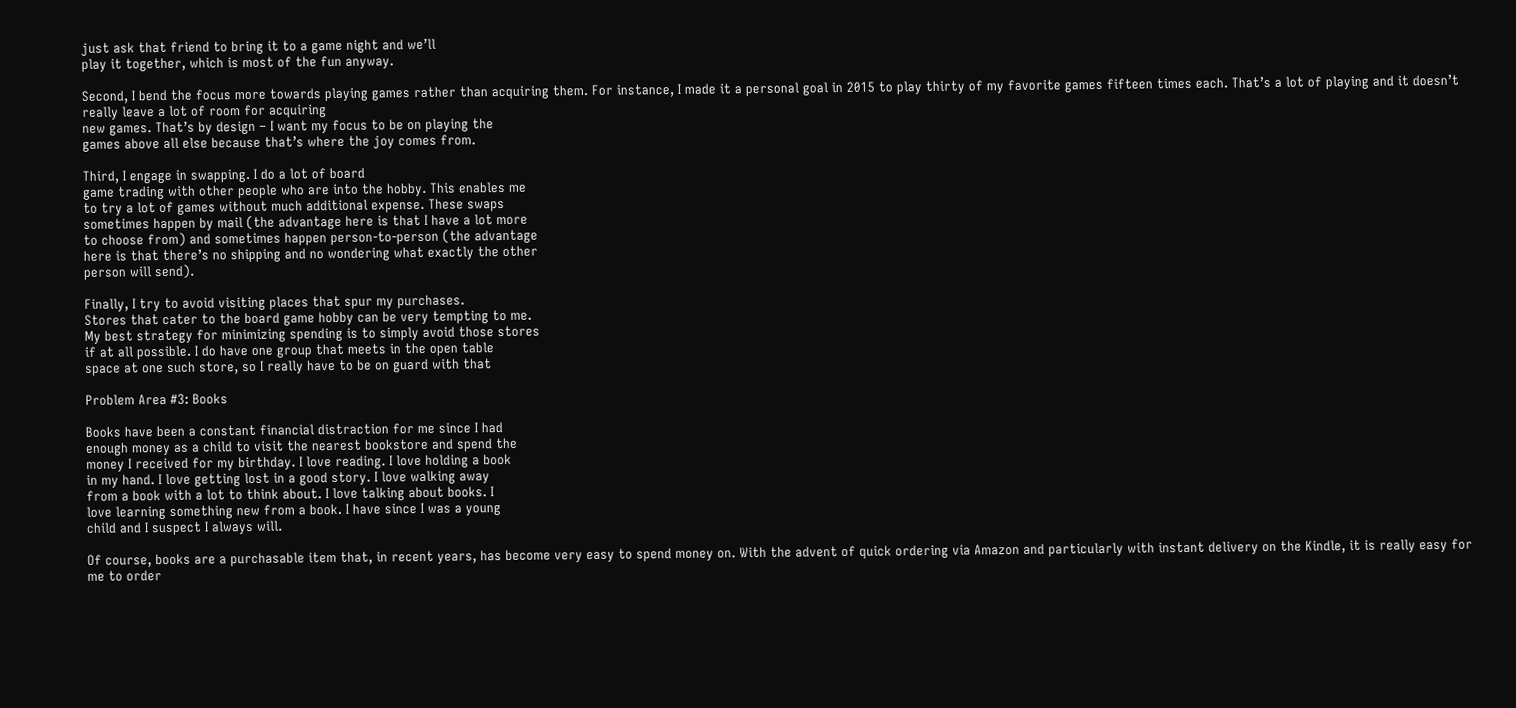just ask that friend to bring it to a game night and we’ll
play it together, which is most of the fun anyway.

Second, I bend the focus more towards playing games rather than acquiring them. For instance, I made it a personal goal in 2015 to play thirty of my favorite games fifteen times each. That’s a lot of playing and it doesn’t really leave a lot of room for acquiring
new games. That’s by design – I want my focus to be on playing the
games above all else because that’s where the joy comes from.

Third, I engage in swapping. I do a lot of board
game trading with other people who are into the hobby. This enables me
to try a lot of games without much additional expense. These swaps
sometimes happen by mail (the advantage here is that I have a lot more
to choose from) and sometimes happen person-to-person (the advantage
here is that there’s no shipping and no wondering what exactly the other
person will send).

Finally, I try to avoid visiting places that spur my purchases.
Stores that cater to the board game hobby can be very tempting to me.
My best strategy for minimizing spending is to simply avoid those stores
if at all possible. I do have one group that meets in the open table
space at one such store, so I really have to be on guard with that

Problem Area #3: Books

Books have been a constant financial distraction for me since I had
enough money as a child to visit the nearest bookstore and spend the
money I received for my birthday. I love reading. I love holding a book
in my hand. I love getting lost in a good story. I love walking away
from a book with a lot to think about. I love talking about books. I
love learning something new from a book. I have since I was a young
child and I suspect I always will.

Of course, books are a purchasable item that, in recent years, has become very easy to spend money on. With the advent of quick ordering via Amazon and particularly with instant delivery on the Kindle, it is really easy for me to order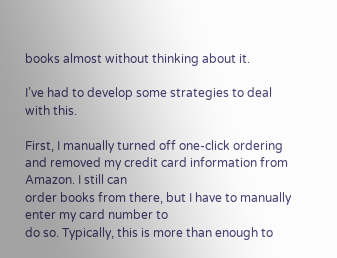books almost without thinking about it.

I’ve had to develop some strategies to deal with this.

First, I manually turned off one-click ordering and removed my credit card information from Amazon. I still can
order books from there, but I have to manually enter my card number to
do so. Typically, this is more than enough to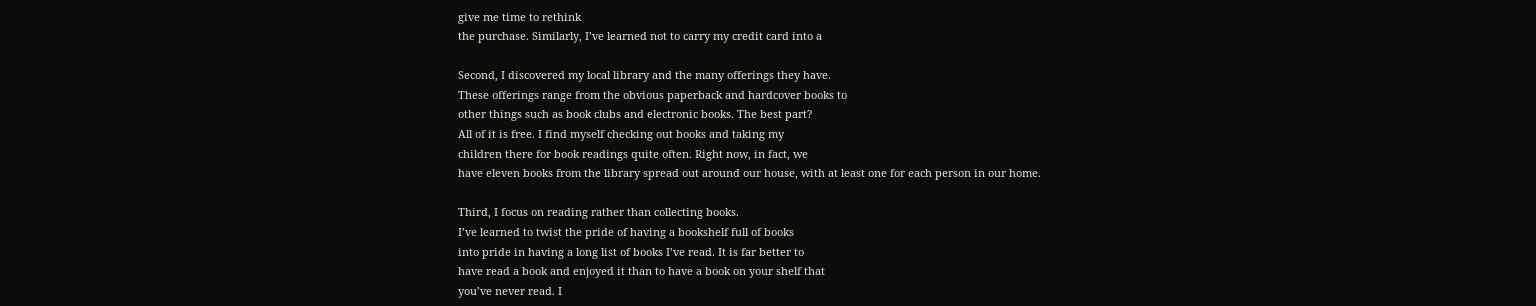give me time to rethink
the purchase. Similarly, I’ve learned not to carry my credit card into a

Second, I discovered my local library and the many offerings they have.
These offerings range from the obvious paperback and hardcover books to
other things such as book clubs and electronic books. The best part?
All of it is free. I find myself checking out books and taking my
children there for book readings quite often. Right now, in fact, we
have eleven books from the library spread out around our house, with at least one for each person in our home.

Third, I focus on reading rather than collecting books.
I’ve learned to twist the pride of having a bookshelf full of books
into pride in having a long list of books I’ve read. It is far better to
have read a book and enjoyed it than to have a book on your shelf that
you’ve never read. I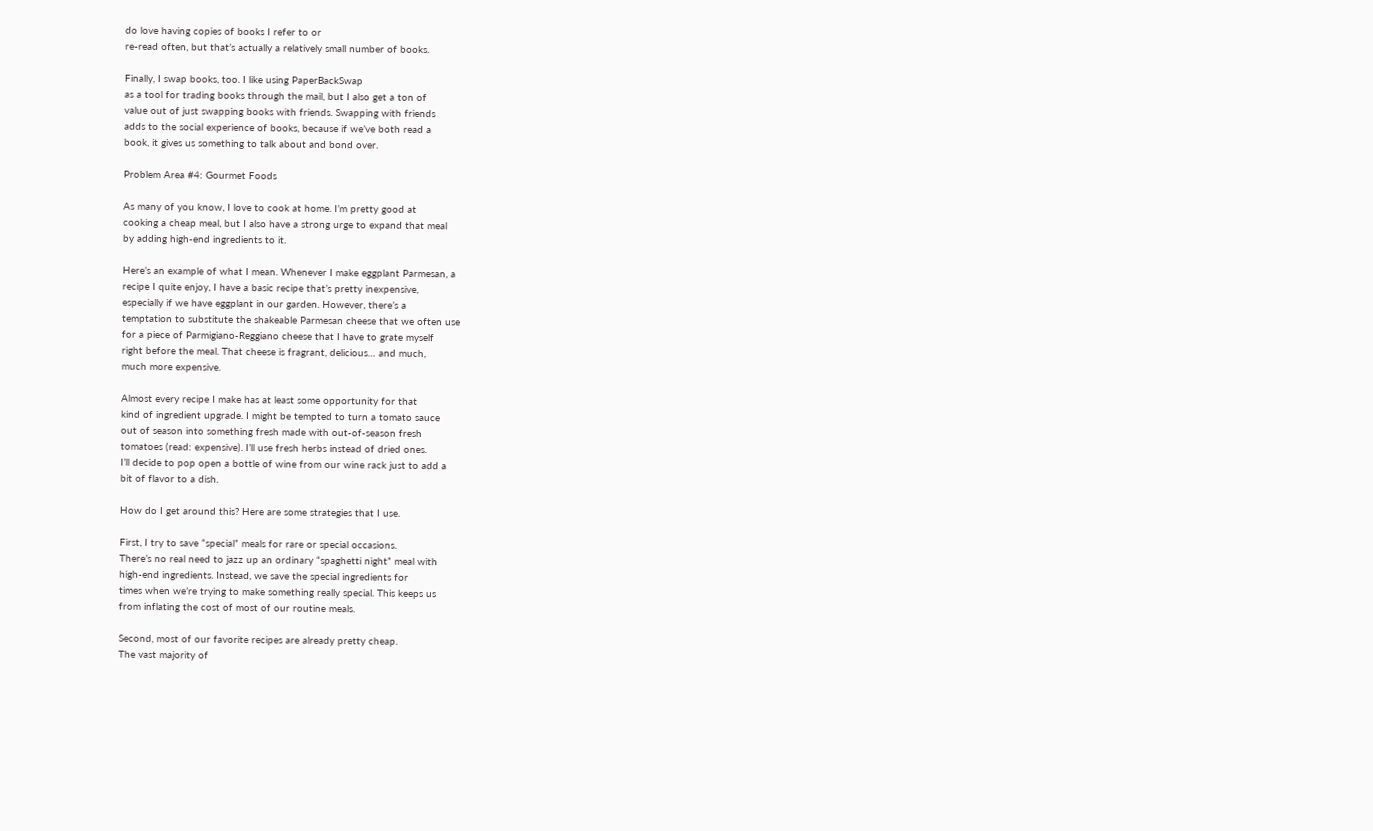do love having copies of books I refer to or
re-read often, but that’s actually a relatively small number of books.

Finally, I swap books, too. I like using PaperBackSwap
as a tool for trading books through the mail, but I also get a ton of
value out of just swapping books with friends. Swapping with friends
adds to the social experience of books, because if we’ve both read a
book, it gives us something to talk about and bond over.

Problem Area #4: Gourmet Foods

As many of you know, I love to cook at home. I’m pretty good at
cooking a cheap meal, but I also have a strong urge to expand that meal
by adding high-end ingredients to it.

Here’s an example of what I mean. Whenever I make eggplant Parmesan, a
recipe I quite enjoy, I have a basic recipe that’s pretty inexpensive,
especially if we have eggplant in our garden. However, there’s a
temptation to substitute the shakeable Parmesan cheese that we often use
for a piece of Parmigiano-Reggiano cheese that I have to grate myself
right before the meal. That cheese is fragrant, delicious… and much,
much more expensive.

Almost every recipe I make has at least some opportunity for that
kind of ingredient upgrade. I might be tempted to turn a tomato sauce
out of season into something fresh made with out-of-season fresh
tomatoes (read: expensive). I’ll use fresh herbs instead of dried ones.
I’ll decide to pop open a bottle of wine from our wine rack just to add a
bit of flavor to a dish.

How do I get around this? Here are some strategies that I use.

First, I try to save “special” meals for rare or special occasions.
There’s no real need to jazz up an ordinary “spaghetti night” meal with
high-end ingredients. Instead, we save the special ingredients for
times when we’re trying to make something really special. This keeps us
from inflating the cost of most of our routine meals.

Second, most of our favorite recipes are already pretty cheap.
The vast majority of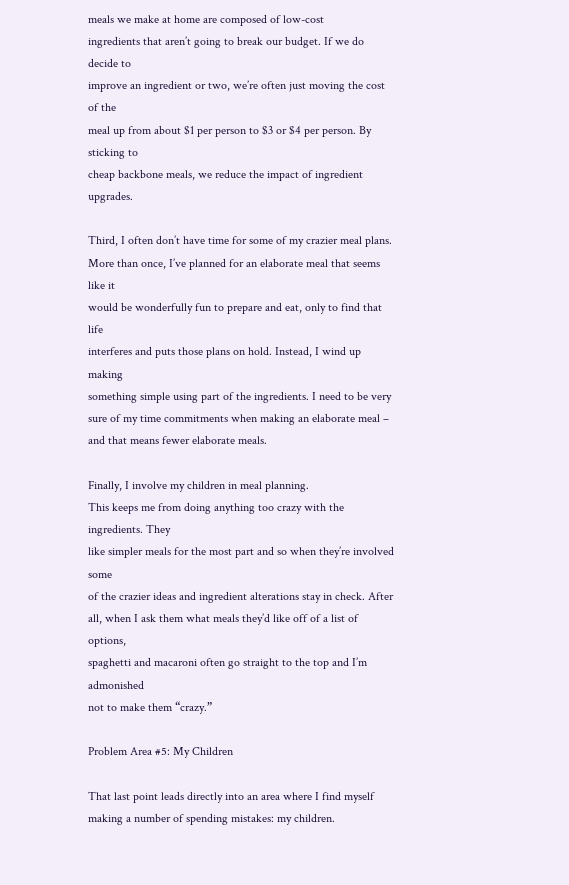meals we make at home are composed of low-cost
ingredients that aren’t going to break our budget. If we do decide to
improve an ingredient or two, we’re often just moving the cost of the
meal up from about $1 per person to $3 or $4 per person. By sticking to
cheap backbone meals, we reduce the impact of ingredient upgrades.

Third, I often don’t have time for some of my crazier meal plans.
More than once, I’ve planned for an elaborate meal that seems like it
would be wonderfully fun to prepare and eat, only to find that life
interferes and puts those plans on hold. Instead, I wind up making
something simple using part of the ingredients. I need to be very sure of my time commitments when making an elaborate meal – and that means fewer elaborate meals.

Finally, I involve my children in meal planning.
This keeps me from doing anything too crazy with the ingredients. They
like simpler meals for the most part and so when they’re involved some
of the crazier ideas and ingredient alterations stay in check. After
all, when I ask them what meals they’d like off of a list of options,
spaghetti and macaroni often go straight to the top and I’m admonished
not to make them “crazy.”

Problem Area #5: My Children

That last point leads directly into an area where I find myself making a number of spending mistakes: my children.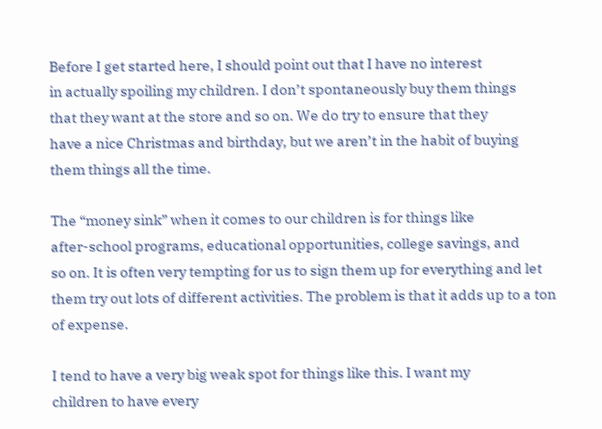Before I get started here, I should point out that I have no interest
in actually spoiling my children. I don’t spontaneously buy them things
that they want at the store and so on. We do try to ensure that they
have a nice Christmas and birthday, but we aren’t in the habit of buying
them things all the time.

The “money sink” when it comes to our children is for things like
after-school programs, educational opportunities, college savings, and
so on. It is often very tempting for us to sign them up for everything and let them try out lots of different activities. The problem is that it adds up to a ton of expense.

I tend to have a very big weak spot for things like this. I want my
children to have every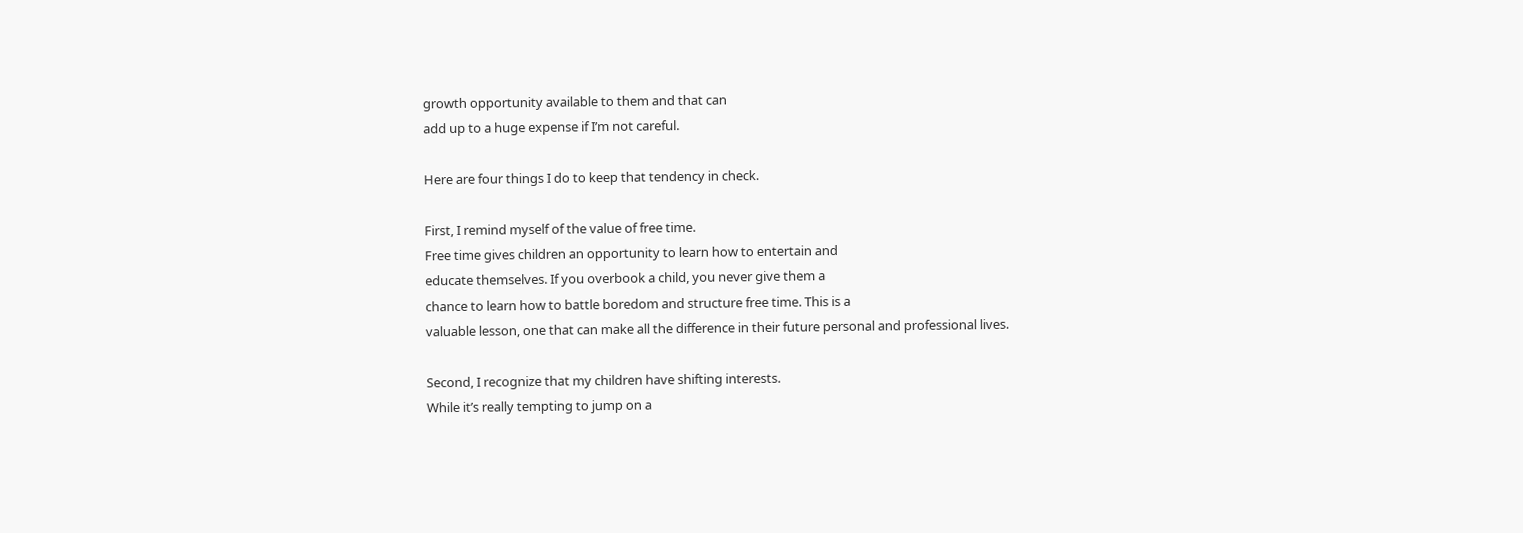growth opportunity available to them and that can
add up to a huge expense if I’m not careful.

Here are four things I do to keep that tendency in check.

First, I remind myself of the value of free time.
Free time gives children an opportunity to learn how to entertain and
educate themselves. If you overbook a child, you never give them a
chance to learn how to battle boredom and structure free time. This is a
valuable lesson, one that can make all the difference in their future personal and professional lives.

Second, I recognize that my children have shifting interests.
While it’s really tempting to jump on a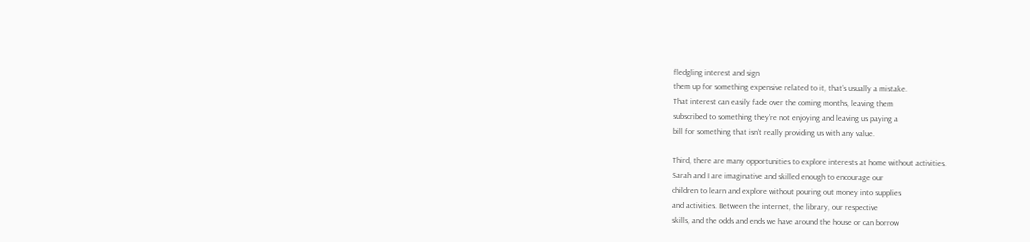fledgling interest and sign
them up for something expensive related to it, that’s usually a mistake.
That interest can easily fade over the coming months, leaving them
subscribed to something they’re not enjoying and leaving us paying a
bill for something that isn’t really providing us with any value.

Third, there are many opportunities to explore interests at home without activities.
Sarah and I are imaginative and skilled enough to encourage our
children to learn and explore without pouring out money into supplies
and activities. Between the internet, the library, our respective
skills, and the odds and ends we have around the house or can borrow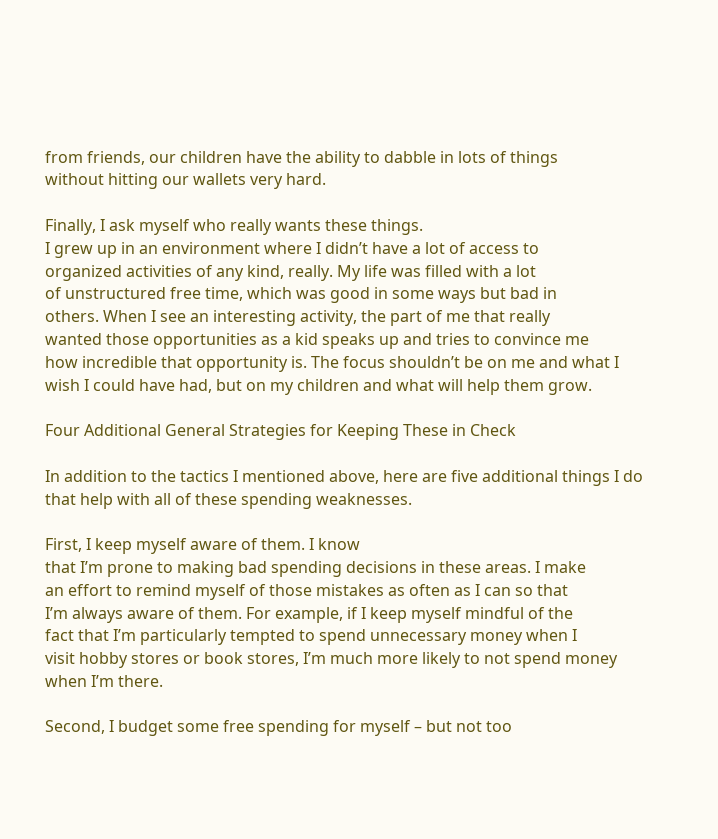from friends, our children have the ability to dabble in lots of things
without hitting our wallets very hard.

Finally, I ask myself who really wants these things.
I grew up in an environment where I didn’t have a lot of access to
organized activities of any kind, really. My life was filled with a lot
of unstructured free time, which was good in some ways but bad in
others. When I see an interesting activity, the part of me that really
wanted those opportunities as a kid speaks up and tries to convince me
how incredible that opportunity is. The focus shouldn’t be on me and what I wish I could have had, but on my children and what will help them grow.

Four Additional General Strategies for Keeping These in Check

In addition to the tactics I mentioned above, here are five additional things I do that help with all of these spending weaknesses.

First, I keep myself aware of them. I know
that I’m prone to making bad spending decisions in these areas. I make
an effort to remind myself of those mistakes as often as I can so that
I’m always aware of them. For example, if I keep myself mindful of the
fact that I’m particularly tempted to spend unnecessary money when I
visit hobby stores or book stores, I’m much more likely to not spend money when I’m there.

Second, I budget some free spending for myself – but not too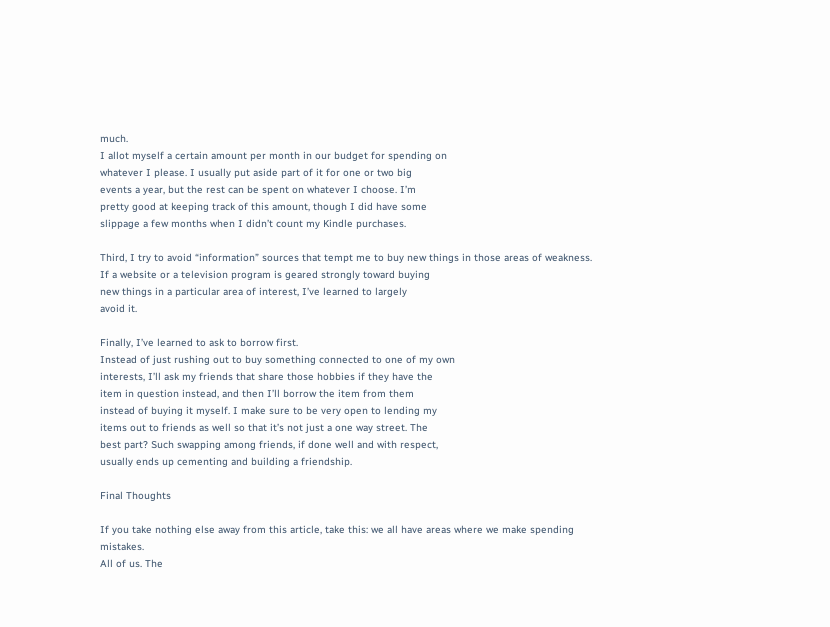much.
I allot myself a certain amount per month in our budget for spending on
whatever I please. I usually put aside part of it for one or two big
events a year, but the rest can be spent on whatever I choose. I’m
pretty good at keeping track of this amount, though I did have some
slippage a few months when I didn’t count my Kindle purchases.

Third, I try to avoid “information” sources that tempt me to buy new things in those areas of weakness.
If a website or a television program is geared strongly toward buying
new things in a particular area of interest, I’ve learned to largely
avoid it.

Finally, I’ve learned to ask to borrow first.
Instead of just rushing out to buy something connected to one of my own
interests, I’ll ask my friends that share those hobbies if they have the
item in question instead, and then I’ll borrow the item from them
instead of buying it myself. I make sure to be very open to lending my
items out to friends as well so that it’s not just a one way street. The
best part? Such swapping among friends, if done well and with respect,
usually ends up cementing and building a friendship.

Final Thoughts

If you take nothing else away from this article, take this: we all have areas where we make spending mistakes.
All of us. The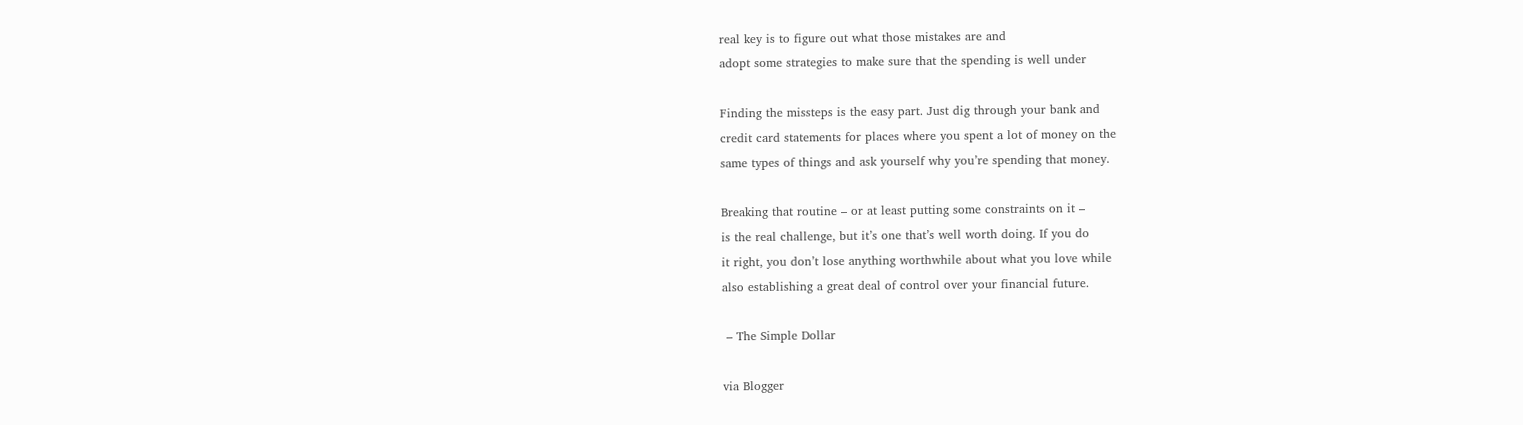real key is to figure out what those mistakes are and
adopt some strategies to make sure that the spending is well under

Finding the missteps is the easy part. Just dig through your bank and
credit card statements for places where you spent a lot of money on the
same types of things and ask yourself why you’re spending that money.

Breaking that routine – or at least putting some constraints on it –
is the real challenge, but it’s one that’s well worth doing. If you do
it right, you don’t lose anything worthwhile about what you love while
also establishing a great deal of control over your financial future.

 – The Simple Dollar

via Blogger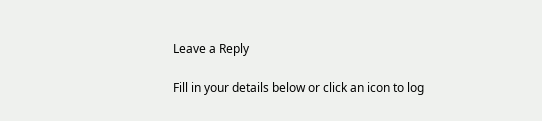Leave a Reply

Fill in your details below or click an icon to log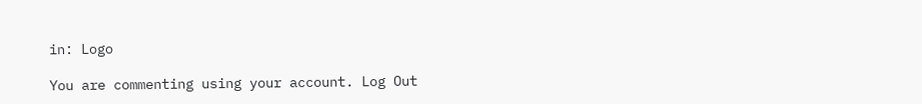in: Logo

You are commenting using your account. Log Out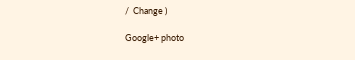/  Change )

Google+ photo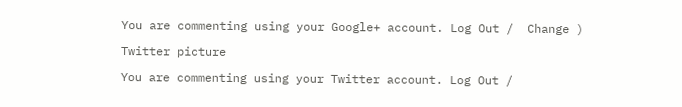You are commenting using your Google+ account. Log Out /  Change )

Twitter picture

You are commenting using your Twitter account. Log Out /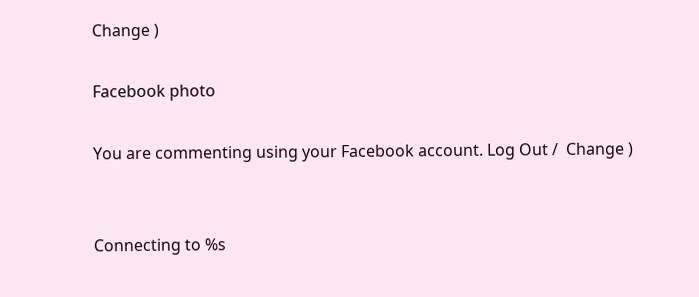Change )

Facebook photo

You are commenting using your Facebook account. Log Out /  Change )


Connecting to %s